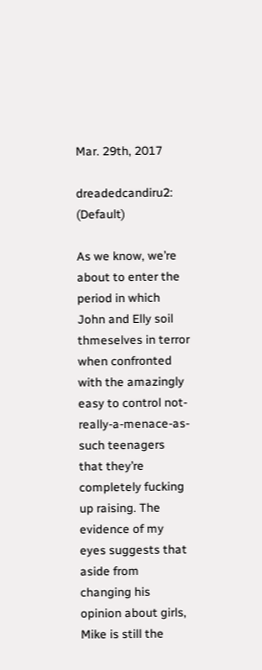Mar. 29th, 2017

dreadedcandiru2: (Default)

As we know, we’re about to enter the period in which John and Elly soil thmeselves in terror when confronted with the amazingly easy to control not-really-a-menace-as-such teenagers that they’re completely fucking up raising. The evidence of my eyes suggests that aside from changing his opinion about girls, Mike is still the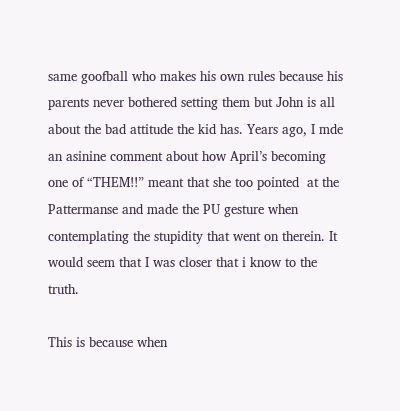same goofball who makes his own rules because his parents never bothered setting them but John is all about the bad attitude the kid has. Years ago, I mde an asinine comment about how April’s becoming one of “THEM!!” meant that she too pointed  at the Pattermanse and made the PU gesture when contemplating the stupidity that went on therein. It would seem that I was closer that i know to the truth.

This is because when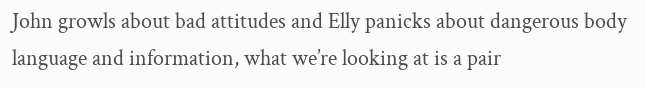John growls about bad attitudes and Elly panicks about dangerous body language and information, what we’re looking at is a pair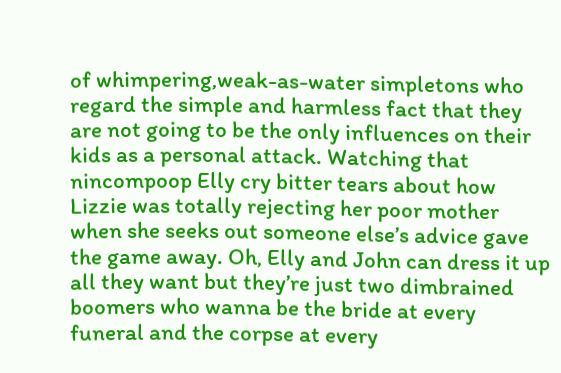of whimpering,weak-as-water simpletons who regard the simple and harmless fact that they are not going to be the only influences on their kids as a personal attack. Watching that nincompoop Elly cry bitter tears about how Lizzie was totally rejecting her poor mother when she seeks out someone else’s advice gave the game away. Oh, Elly and John can dress it up all they want but they’re just two dimbrained boomers who wanna be the bride at every funeral and the corpse at every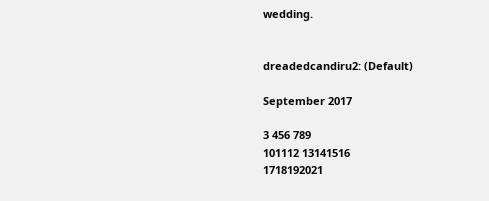wedding.


dreadedcandiru2: (Default)

September 2017

3 456 789
101112 13141516
1718192021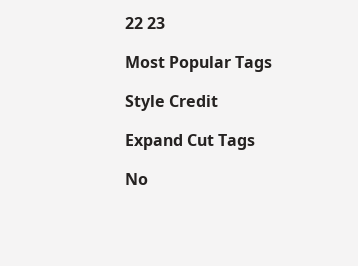22 23

Most Popular Tags

Style Credit

Expand Cut Tags

No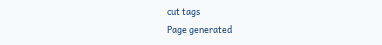cut tags
Page generated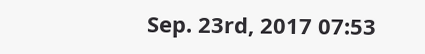Sep. 23rd, 2017 07:53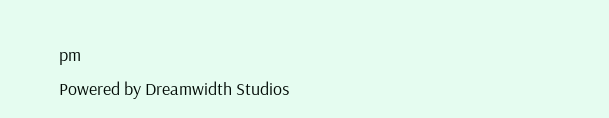pm
Powered by Dreamwidth Studios